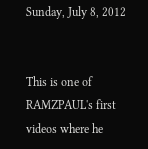Sunday, July 8, 2012


This is one of RAMZPAUL's first videos where he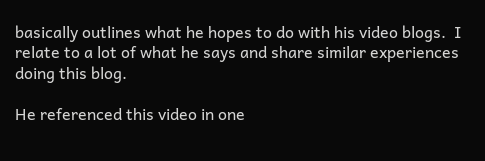basically outlines what he hopes to do with his video blogs.  I relate to a lot of what he says and share similar experiences doing this blog.

He referenced this video in one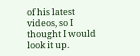of his latest videos, so I thought I would look it up.